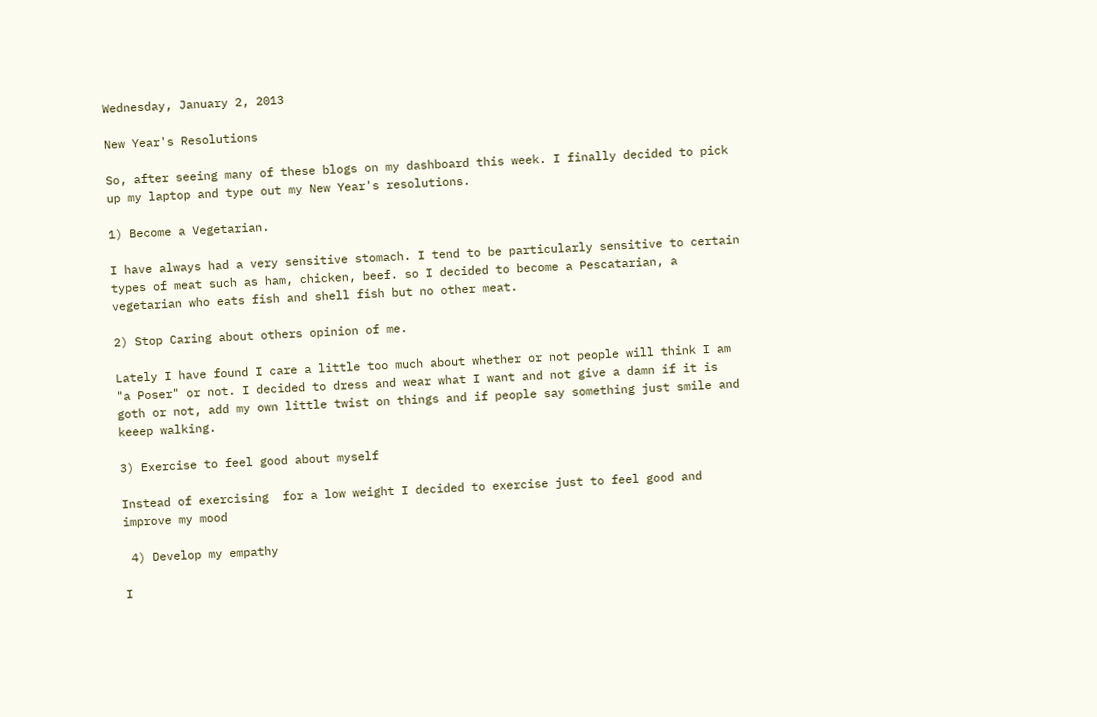Wednesday, January 2, 2013

New Year's Resolutions

So, after seeing many of these blogs on my dashboard this week. I finally decided to pick up my laptop and type out my New Year's resolutions.

1) Become a Vegetarian.

I have always had a very sensitive stomach. I tend to be particularly sensitive to certain types of meat such as ham, chicken, beef. so I decided to become a Pescatarian, a vegetarian who eats fish and shell fish but no other meat.

2) Stop Caring about others opinion of me.

Lately I have found I care a little too much about whether or not people will think I am "a Poser" or not. I decided to dress and wear what I want and not give a damn if it is goth or not, add my own little twist on things and if people say something just smile and keeep walking.

3) Exercise to feel good about myself

Instead of exercising  for a low weight I decided to exercise just to feel good and improve my mood

 4) Develop my empathy

I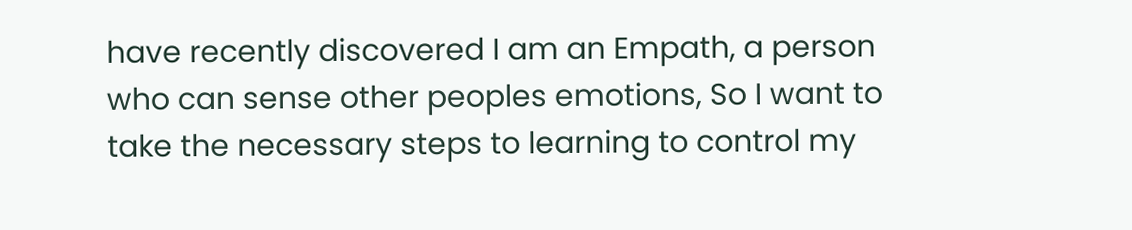have recently discovered I am an Empath, a person who can sense other peoples emotions, So I want to take the necessary steps to learning to control my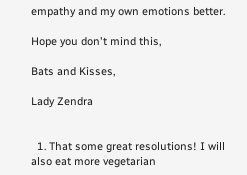empathy and my own emotions better.

Hope you don't mind this,

Bats and Kisses,

Lady Zendra


  1. That some great resolutions! I will also eat more vegetarian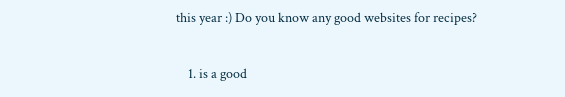this year :) Do you know any good websites for recipes?

    1. is a good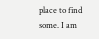place to find some. I am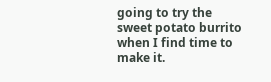going to try the sweet potato burrito when I find time to make it.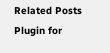Related Posts Plugin for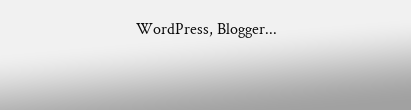WordPress, Blogger...